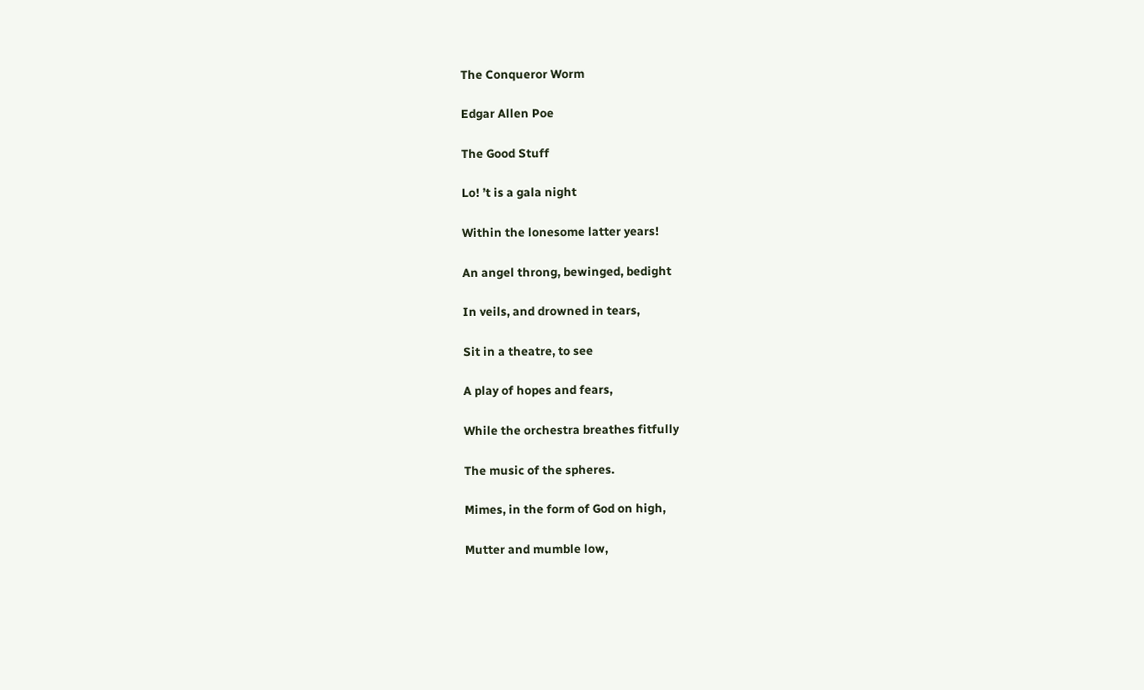The Conqueror Worm

Edgar Allen Poe

The Good Stuff

Lo! ’t is a gala night

Within the lonesome latter years!

An angel throng, bewinged, bedight

In veils, and drowned in tears,

Sit in a theatre, to see

A play of hopes and fears,

While the orchestra breathes fitfully

The music of the spheres.

Mimes, in the form of God on high,

Mutter and mumble low,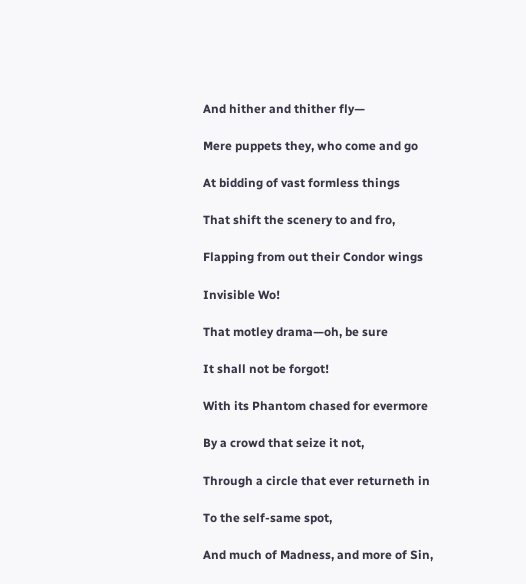And hither and thither fly—

Mere puppets they, who come and go

At bidding of vast formless things

That shift the scenery to and fro,

Flapping from out their Condor wings

Invisible Wo!

That motley drama—oh, be sure

It shall not be forgot!

With its Phantom chased for evermore

By a crowd that seize it not,

Through a circle that ever returneth in

To the self-same spot,

And much of Madness, and more of Sin,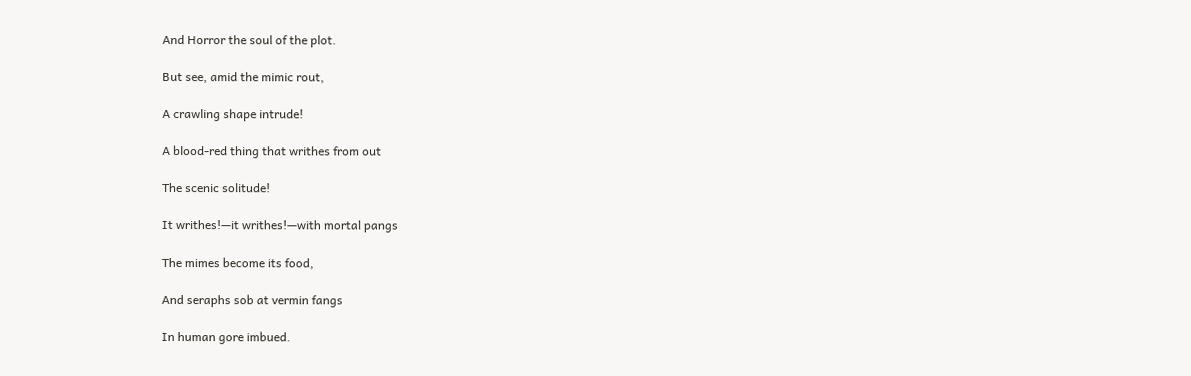And Horror the soul of the plot.

But see, amid the mimic rout,

A crawling shape intrude!

A blood-red thing that writhes from out

The scenic solitude!

It writhes!—it writhes!—with mortal pangs

The mimes become its food,

And seraphs sob at vermin fangs

In human gore imbued.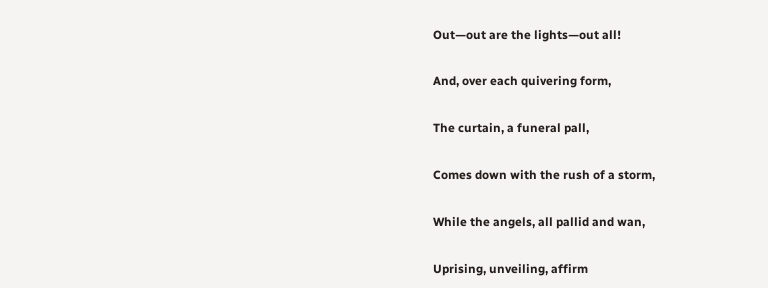Out—out are the lights—out all!

And, over each quivering form,

The curtain, a funeral pall,

Comes down with the rush of a storm,

While the angels, all pallid and wan,

Uprising, unveiling, affirm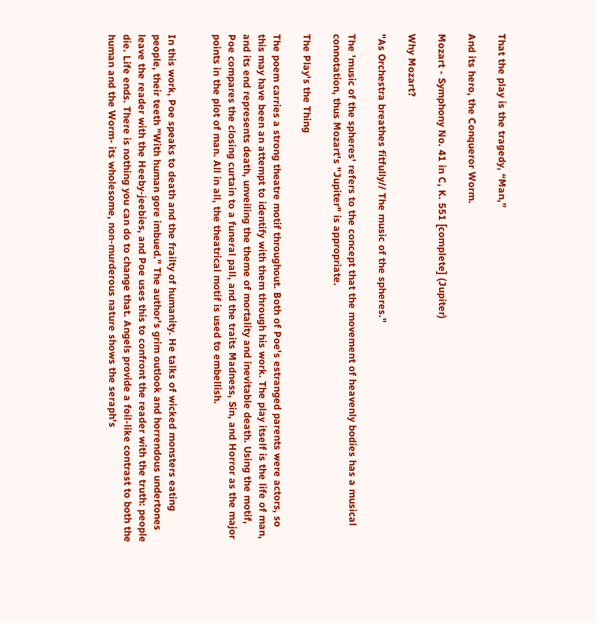That the play is the tragedy, “Man,”

And its hero, the Conqueror Worm.

Mozart - Symphony No. 41 in C, K. 551 [complete] (Jupiter)

Why Mozart?

"As Orchestra breathes fitfully// The music of the spheres."

The 'music of the spheres' refers to the concept that the movement of heavenly bodies has a musical connotation, thus Mozart's "Jupiter" is appropriate.

The Play's the Thing

The poem carries a strong theatre motif throughout. Both of Poe's estranged parents were actors, so this may have been an attempt to identify with them through his work. The play itself is the life of man, and its end represents death, unveiling the theme of mortality and inevitable death. Using the motif, Poe compares the closing curtain to a funeral pall, and the traits Madness, Sin, and Horror as the major points in the plot of man. All in all, the theatrical motif is used to embellish.


In this work, Poe speaks to death and the frailty of humanity. He talks of wicked monsters eating people, their teeth "With human gore imbued." The author's grim outlook and horrendous undertones leave the reader with the Heeby-jeebies, and Poe uses this to confront the reader with the truth: people die. Life ends. There is nothing you can do to change that. Angels provide a foil-like contrast to both the human and the Worm- its wholesome, non-murderous nature shows the seraph's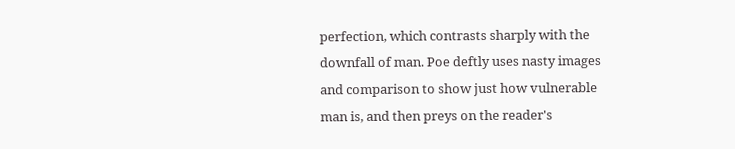perfection, which contrasts sharply with the downfall of man. Poe deftly uses nasty images and comparison to show just how vulnerable man is, and then preys on the reader's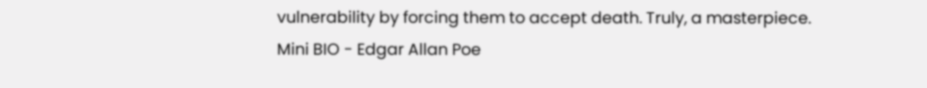vulnerability by forcing them to accept death. Truly, a masterpiece.
Mini BIO - Edgar Allan Poe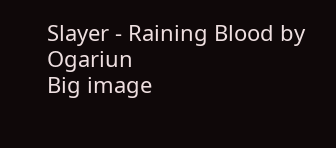Slayer - Raining Blood by Ogariun
Big image